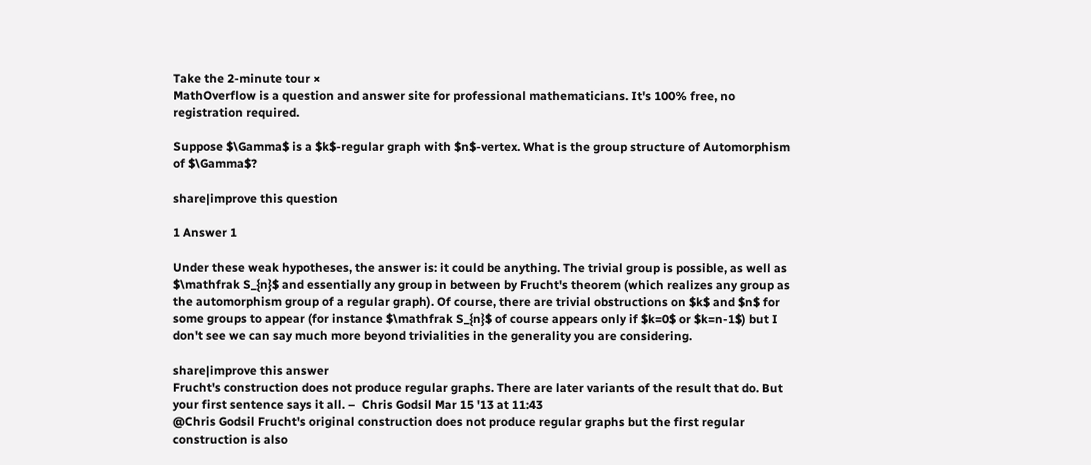Take the 2-minute tour ×
MathOverflow is a question and answer site for professional mathematicians. It's 100% free, no registration required.

Suppose $\Gamma$ is a $k$-regular graph with $n$-vertex. What is the group structure of Automorphism of $\Gamma$?

share|improve this question

1 Answer 1

Under these weak hypotheses, the answer is: it could be anything. The trivial group is possible, as well as $\mathfrak S_{n}$ and essentially any group in between by Frucht's theorem (which realizes any group as the automorphism group of a regular graph). Of course, there are trivial obstructions on $k$ and $n$ for some groups to appear (for instance $\mathfrak S_{n}$ of course appears only if $k=0$ or $k=n-1$) but I don't see we can say much more beyond trivialities in the generality you are considering.

share|improve this answer
Frucht's construction does not produce regular graphs. There are later variants of the result that do. But your first sentence says it all. –  Chris Godsil Mar 15 '13 at 11:43
@Chris Godsil Frucht's original construction does not produce regular graphs but the first regular construction is also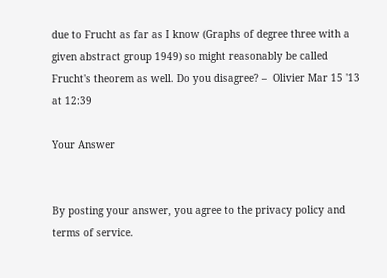due to Frucht as far as I know (Graphs of degree three with a given abstract group 1949) so might reasonably be called Frucht's theorem as well. Do you disagree? –  Olivier Mar 15 '13 at 12:39

Your Answer


By posting your answer, you agree to the privacy policy and terms of service.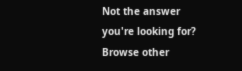Not the answer you're looking for? Browse other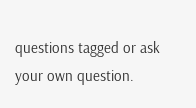questions tagged or ask your own question.